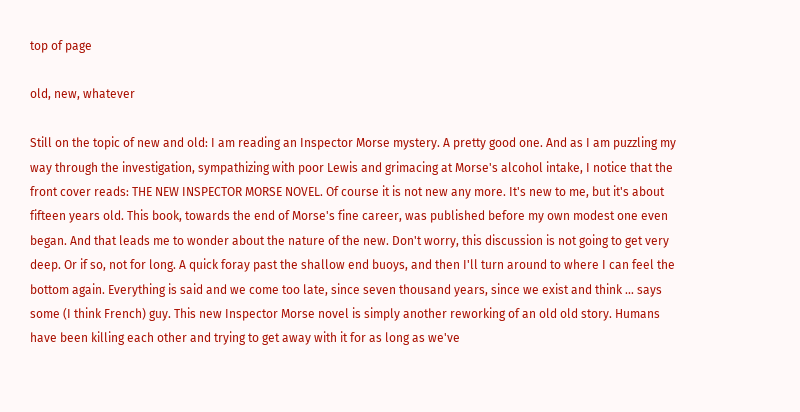top of page

old, new, whatever

Still on the topic of new and old: I am reading an Inspector Morse mystery. A pretty good one. And as I am puzzling my way through the investigation, sympathizing with poor Lewis and grimacing at Morse's alcohol intake, I notice that the front cover reads: THE NEW INSPECTOR MORSE NOVEL. Of course it is not new any more. It's new to me, but it's about fifteen years old. This book, towards the end of Morse's fine career, was published before my own modest one even began. And that leads me to wonder about the nature of the new. Don't worry, this discussion is not going to get very deep. Or if so, not for long. A quick foray past the shallow end buoys, and then I'll turn around to where I can feel the bottom again. Everything is said and we come too late, since seven thousand years, since we exist and think ... says some (I think French) guy. This new Inspector Morse novel is simply another reworking of an old old story. Humans have been killing each other and trying to get away with it for as long as we've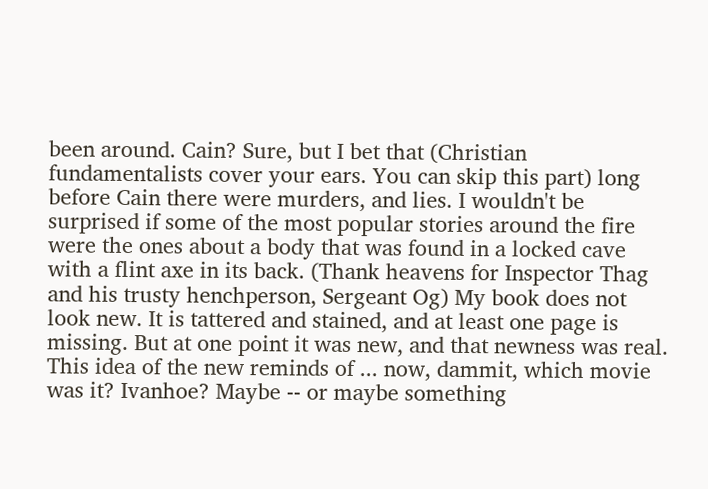been around. Cain? Sure, but I bet that (Christian fundamentalists cover your ears. You can skip this part) long before Cain there were murders, and lies. I wouldn't be surprised if some of the most popular stories around the fire were the ones about a body that was found in a locked cave with a flint axe in its back. (Thank heavens for Inspector Thag and his trusty henchperson, Sergeant Og) My book does not look new. It is tattered and stained, and at least one page is missing. But at one point it was new, and that newness was real. This idea of the new reminds of ... now, dammit, which movie was it? Ivanhoe? Maybe -- or maybe something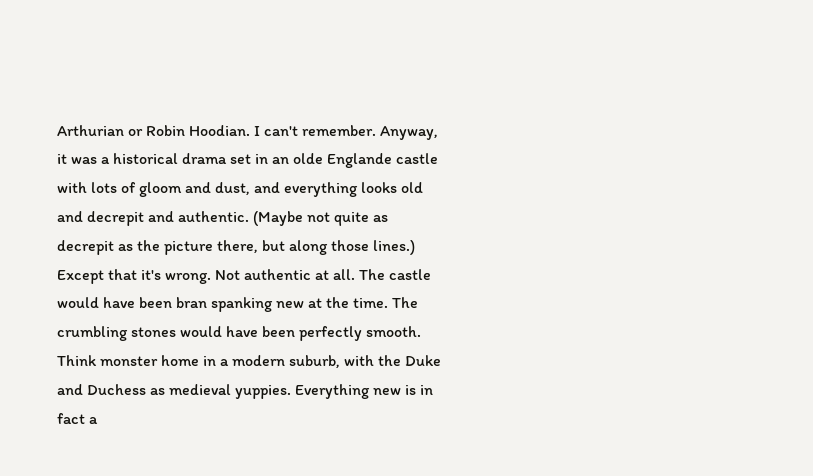Arthurian or Robin Hoodian. I can't remember. Anyway, it was a historical drama set in an olde Englande castle with lots of gloom and dust, and everything looks old and decrepit and authentic. (Maybe not quite as decrepit as the picture there, but along those lines.) Except that it's wrong. Not authentic at all. The castle would have been bran spanking new at the time. The crumbling stones would have been perfectly smooth. Think monster home in a modern suburb, with the Duke and Duchess as medieval yuppies. Everything new is in fact a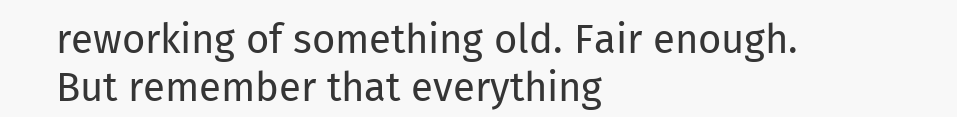reworking of something old. Fair enough. But remember that everything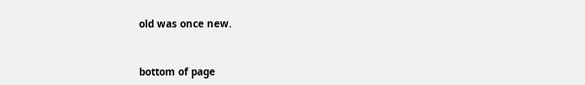old was once new.


bottom of page